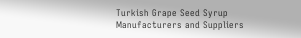Turkish Grape Seed Syrup Manufacturers and Suppliers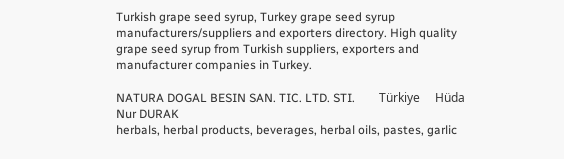Turkish grape seed syrup, Turkey grape seed syrup manufacturers/suppliers and exporters directory. High quality grape seed syrup from Turkish suppliers, exporters and manufacturer companies in Turkey.

NATURA DOGAL BESIN SAN. TIC. LTD. STI.        Türkiye     Hüda Nur DURAK
herbals, herbal products, beverages, herbal oils, pastes, garlic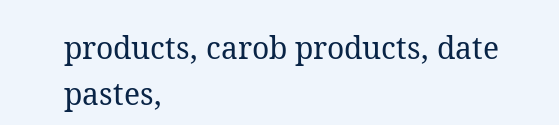products, carob products, date pastes,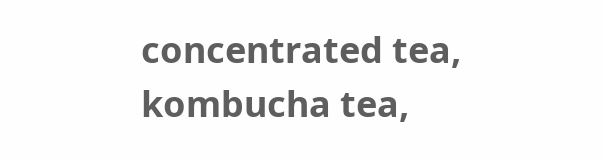concentrated tea, kombucha tea,